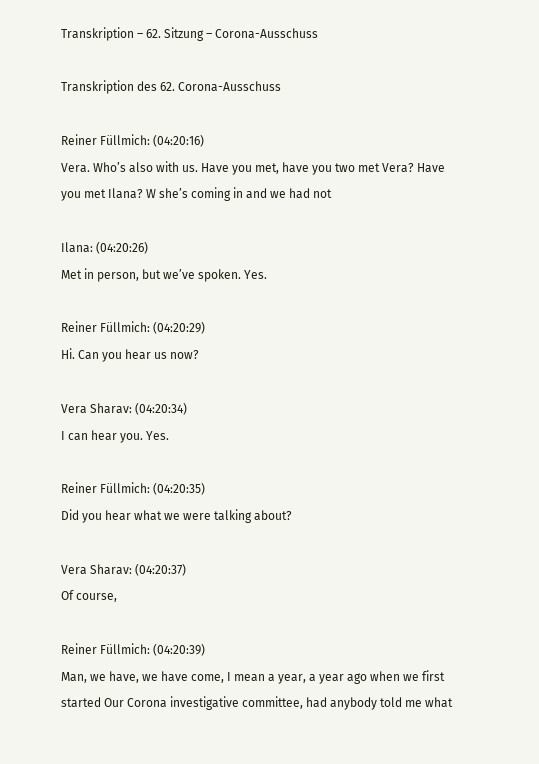Transkription – 62. Sitzung – Corona-Ausschuss

Transkription des 62. Corona-Ausschuss

Reiner Füllmich: (04:20:16)
Vera. Who’s also with us. Have you met, have you two met Vera? Have you met Ilana? W she’s coming in and we had not

Ilana: (04:20:26)
Met in person, but we’ve spoken. Yes.

Reiner Füllmich: (04:20:29)
Hi. Can you hear us now?

Vera Sharav: (04:20:34)
I can hear you. Yes.

Reiner Füllmich: (04:20:35)
Did you hear what we were talking about?

Vera Sharav: (04:20:37)
Of course,

Reiner Füllmich: (04:20:39)
Man, we have, we have come, I mean a year, a year ago when we first started Our Corona investigative committee, had anybody told me what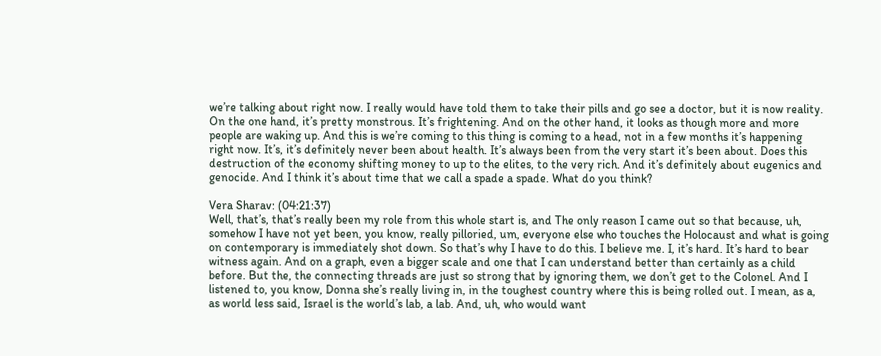we’re talking about right now. I really would have told them to take their pills and go see a doctor, but it is now reality. On the one hand, it’s pretty monstrous. It’s frightening. And on the other hand, it looks as though more and more people are waking up. And this is we’re coming to this thing is coming to a head, not in a few months it’s happening right now. It’s, it’s definitely never been about health. It’s always been from the very start it’s been about. Does this destruction of the economy shifting money to up to the elites, to the very rich. And it’s definitely about eugenics and genocide. And I think it’s about time that we call a spade a spade. What do you think?

Vera Sharav: (04:21:37)
Well, that’s, that’s really been my role from this whole start is, and The only reason I came out so that because, uh, somehow I have not yet been, you know, really pilloried, um, everyone else who touches the Holocaust and what is going on contemporary is immediately shot down. So that’s why I have to do this. I believe me. I, it’s hard. It’s hard to bear witness again. And on a graph, even a bigger scale and one that I can understand better than certainly as a child before. But the, the connecting threads are just so strong that by ignoring them, we don’t get to the Colonel. And I listened to, you know, Donna she’s really living in, in the toughest country where this is being rolled out. I mean, as a, as world less said, Israel is the world’s lab, a lab. And, uh, who would want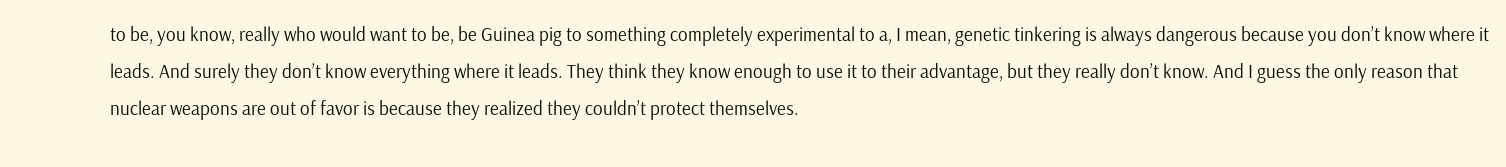to be, you know, really who would want to be, be Guinea pig to something completely experimental to a, I mean, genetic tinkering is always dangerous because you don’t know where it leads. And surely they don’t know everything where it leads. They think they know enough to use it to their advantage, but they really don’t know. And I guess the only reason that nuclear weapons are out of favor is because they realized they couldn’t protect themselves.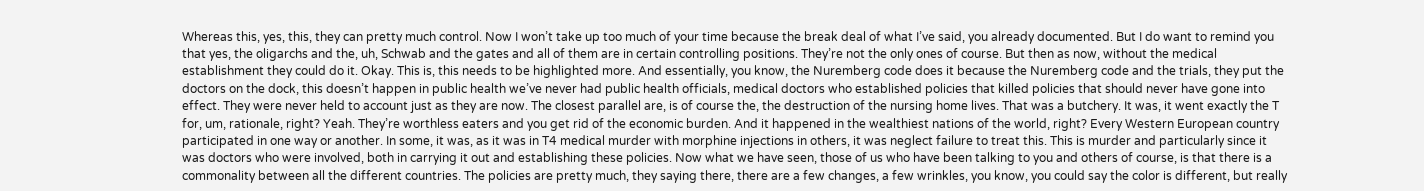Whereas this, yes, this, they can pretty much control. Now I won’t take up too much of your time because the break deal of what I’ve said, you already documented. But I do want to remind you that yes, the oligarchs and the, uh, Schwab and the gates and all of them are in certain controlling positions. They’re not the only ones of course. But then as now, without the medical establishment they could do it. Okay. This is, this needs to be highlighted more. And essentially, you know, the Nuremberg code does it because the Nuremberg code and the trials, they put the doctors on the dock, this doesn’t happen in public health we’ve never had public health officials, medical doctors who established policies that killed policies that should never have gone into effect. They were never held to account just as they are now. The closest parallel are, is of course the, the destruction of the nursing home lives. That was a butchery. It was, it went exactly the T for, um, rationale, right? Yeah. They’re worthless eaters and you get rid of the economic burden. And it happened in the wealthiest nations of the world, right? Every Western European country participated in one way or another. In some, it was, as it was in T4 medical murder with morphine injections in others, it was neglect failure to treat this. This is murder and particularly since it was doctors who were involved, both in carrying it out and establishing these policies. Now what we have seen, those of us who have been talking to you and others of course, is that there is a commonality between all the different countries. The policies are pretty much, they saying there, there are a few changes, a few wrinkles, you know, you could say the color is different, but really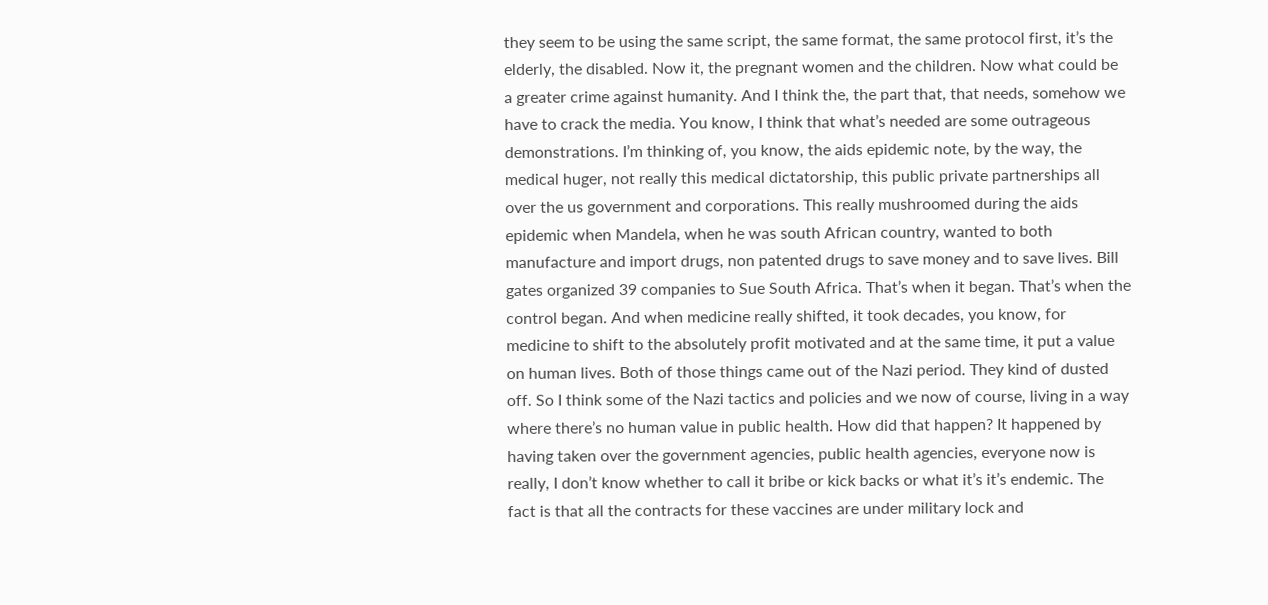they seem to be using the same script, the same format, the same protocol first, it’s the elderly, the disabled. Now it, the pregnant women and the children. Now what could be a greater crime against humanity. And I think the, the part that, that needs, somehow we have to crack the media. You know, I think that what’s needed are some outrageous demonstrations. I’m thinking of, you know, the aids epidemic note, by the way, the medical huger, not really this medical dictatorship, this public private partnerships all over the us government and corporations. This really mushroomed during the aids epidemic when Mandela, when he was south African country, wanted to both manufacture and import drugs, non patented drugs to save money and to save lives. Bill gates organized 39 companies to Sue South Africa. That’s when it began. That’s when the control began. And when medicine really shifted, it took decades, you know, for medicine to shift to the absolutely profit motivated and at the same time, it put a value on human lives. Both of those things came out of the Nazi period. They kind of dusted off. So I think some of the Nazi tactics and policies and we now of course, living in a way where there’s no human value in public health. How did that happen? It happened by having taken over the government agencies, public health agencies, everyone now is really, I don’t know whether to call it bribe or kick backs or what it’s it’s endemic. The fact is that all the contracts for these vaccines are under military lock and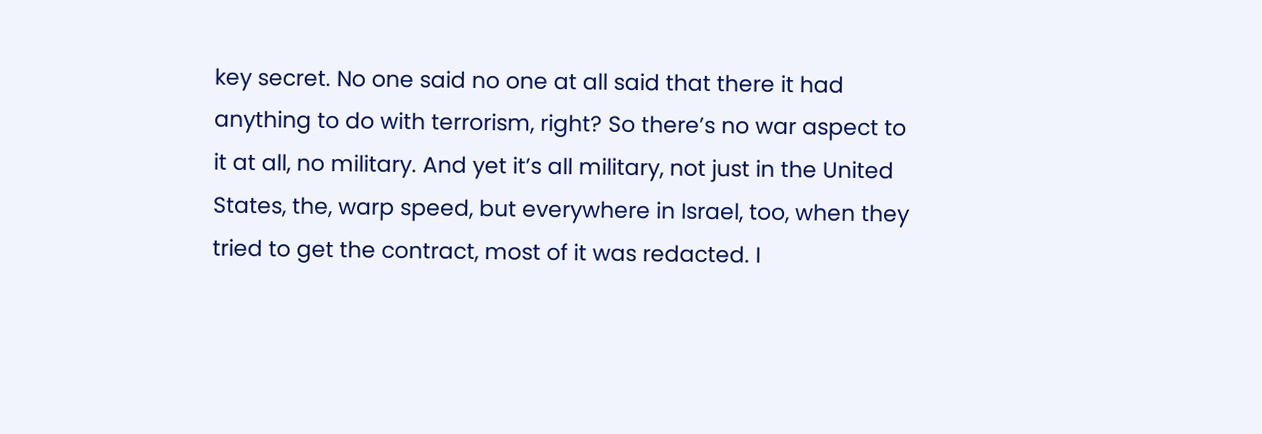key secret. No one said no one at all said that there it had anything to do with terrorism, right? So there’s no war aspect to it at all, no military. And yet it’s all military, not just in the United States, the, warp speed, but everywhere in Israel, too, when they tried to get the contract, most of it was redacted. I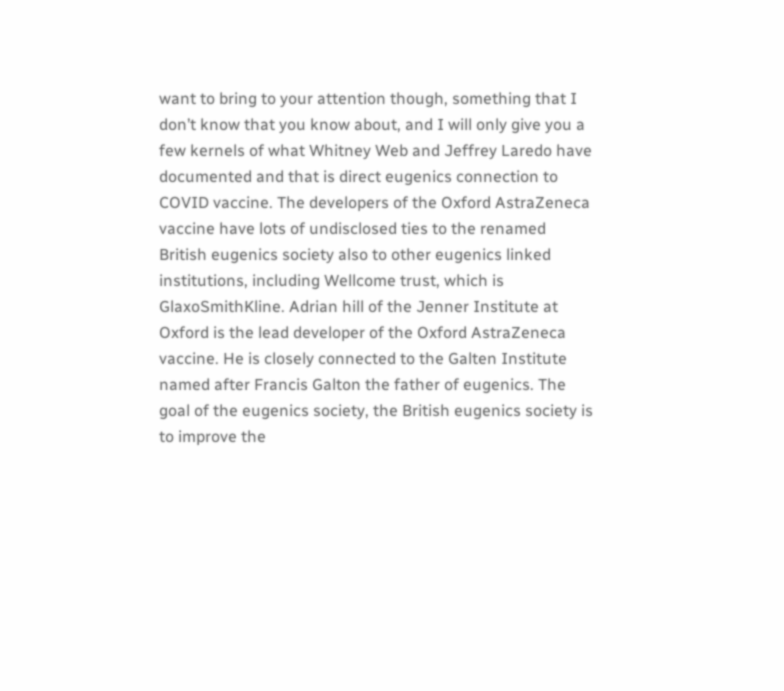want to bring to your attention though, something that I don’t know that you know about, and I will only give you a few kernels of what Whitney Web and Jeffrey Laredo have documented and that is direct eugenics connection to COVID vaccine. The developers of the Oxford AstraZeneca vaccine have lots of undisclosed ties to the renamed British eugenics society also to other eugenics linked institutions, including Wellcome trust, which is GlaxoSmithKline. Adrian hill of the Jenner Institute at Oxford is the lead developer of the Oxford AstraZeneca vaccine. He is closely connected to the Galten Institute named after Francis Galton the father of eugenics. The goal of the eugenics society, the British eugenics society is to improve the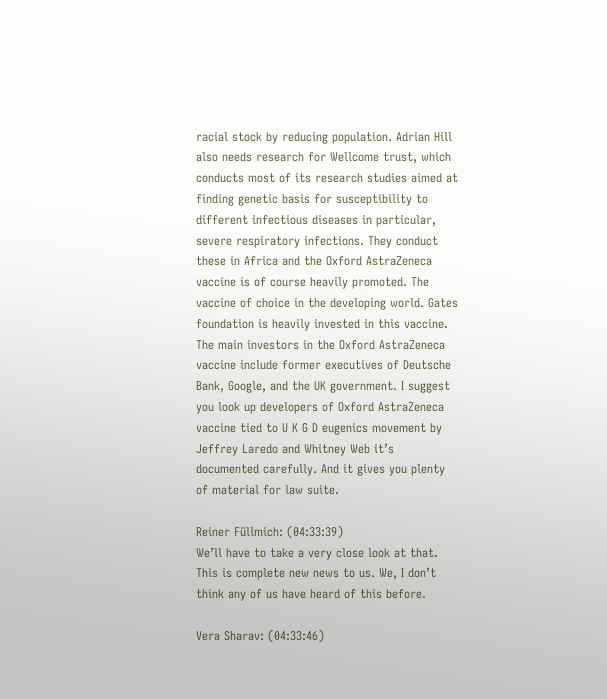racial stock by reducing population. Adrian Hill also needs research for Wellcome trust, which conducts most of its research studies aimed at finding genetic basis for susceptibility to different infectious diseases in particular, severe respiratory infections. They conduct these in Africa and the Oxford AstraZeneca vaccine is of course heavily promoted. The vaccine of choice in the developing world. Gates foundation is heavily invested in this vaccine. The main investors in the Oxford AstraZeneca vaccine include former executives of Deutsche Bank, Google, and the UK government. I suggest you look up developers of Oxford AstraZeneca vaccine tied to U K G D eugenics movement by Jeffrey Laredo and Whitney Web it’s documented carefully. And it gives you plenty of material for law suite.

Reiner Füllmich: (04:33:39)
We’ll have to take a very close look at that. This is complete new news to us. We, I don’t think any of us have heard of this before.

Vera Sharav: (04:33:46)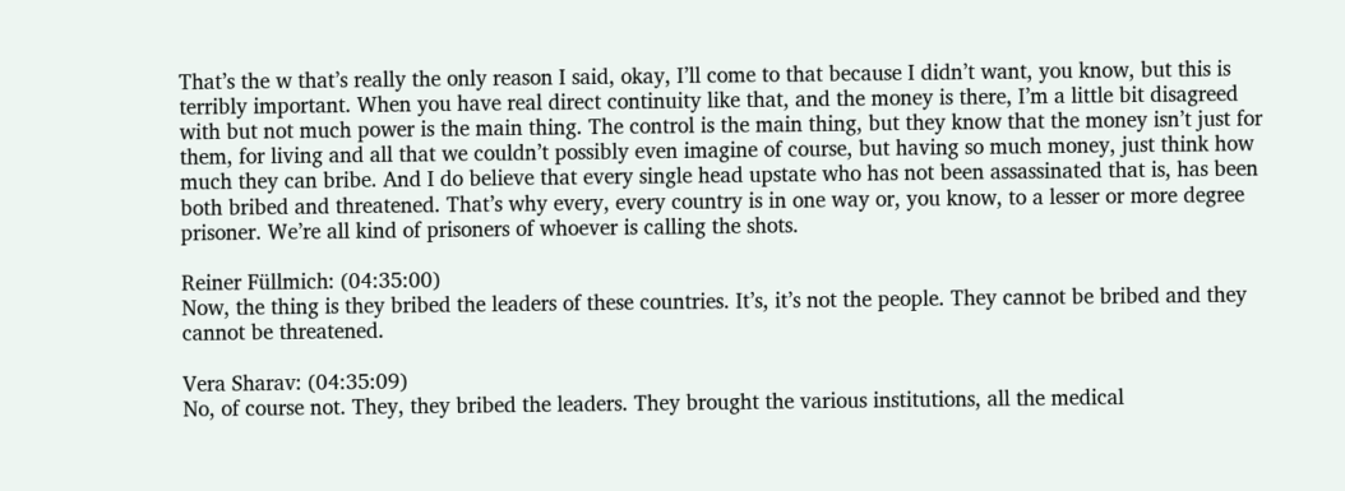That’s the w that’s really the only reason I said, okay, I’ll come to that because I didn’t want, you know, but this is terribly important. When you have real direct continuity like that, and the money is there, I’m a little bit disagreed with but not much power is the main thing. The control is the main thing, but they know that the money isn’t just for them, for living and all that we couldn’t possibly even imagine of course, but having so much money, just think how much they can bribe. And I do believe that every single head upstate who has not been assassinated that is, has been both bribed and threatened. That’s why every, every country is in one way or, you know, to a lesser or more degree prisoner. We’re all kind of prisoners of whoever is calling the shots.

Reiner Füllmich: (04:35:00)
Now, the thing is they bribed the leaders of these countries. It’s, it’s not the people. They cannot be bribed and they cannot be threatened.

Vera Sharav: (04:35:09)
No, of course not. They, they bribed the leaders. They brought the various institutions, all the medical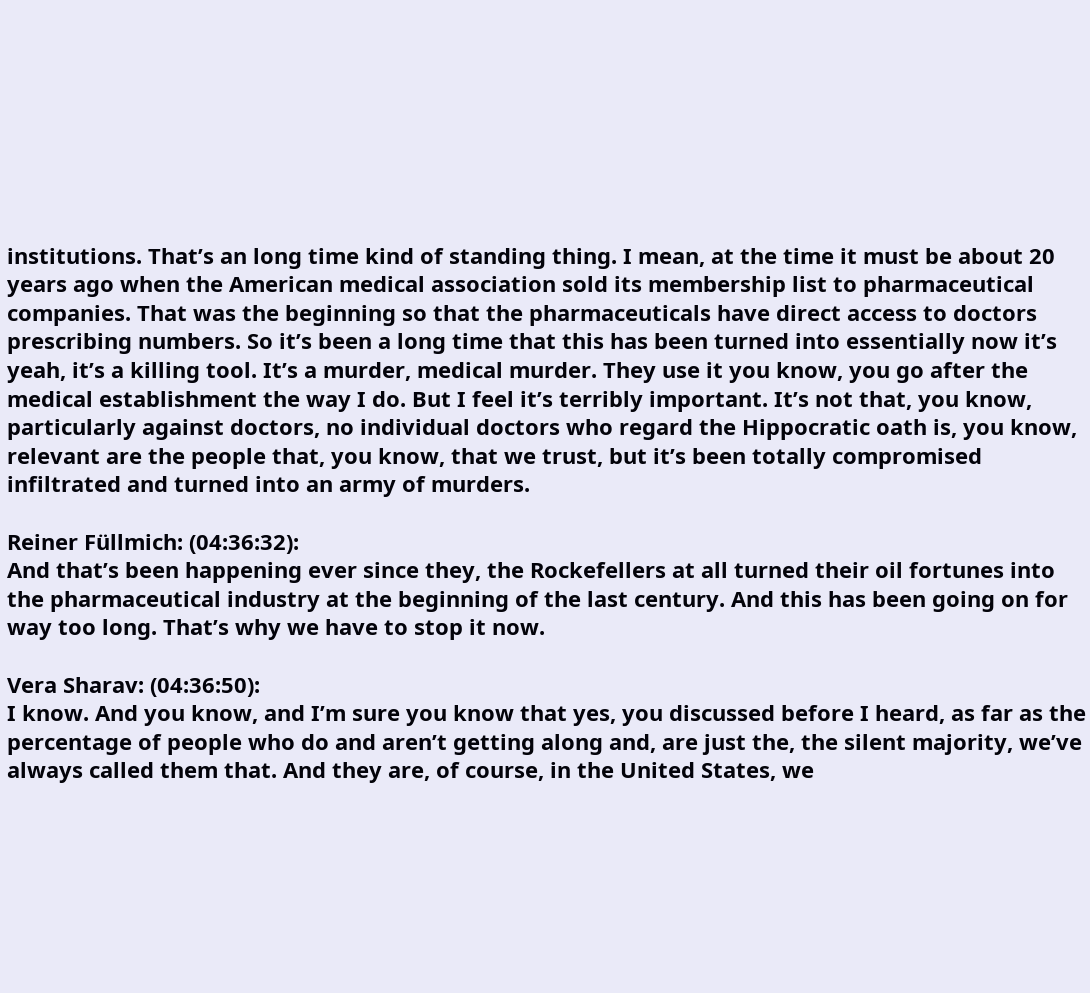institutions. That’s an long time kind of standing thing. I mean, at the time it must be about 20 years ago when the American medical association sold its membership list to pharmaceutical companies. That was the beginning so that the pharmaceuticals have direct access to doctors prescribing numbers. So it’s been a long time that this has been turned into essentially now it’s yeah, it’s a killing tool. It’s a murder, medical murder. They use it you know, you go after the medical establishment the way I do. But I feel it’s terribly important. It’s not that, you know, particularly against doctors, no individual doctors who regard the Hippocratic oath is, you know, relevant are the people that, you know, that we trust, but it’s been totally compromised infiltrated and turned into an army of murders.

Reiner Füllmich: (04:36:32):
And that’s been happening ever since they, the Rockefellers at all turned their oil fortunes into the pharmaceutical industry at the beginning of the last century. And this has been going on for way too long. That’s why we have to stop it now.

Vera Sharav: (04:36:50):
I know. And you know, and I’m sure you know that yes, you discussed before I heard, as far as the percentage of people who do and aren’t getting along and, are just the, the silent majority, we’ve always called them that. And they are, of course, in the United States, we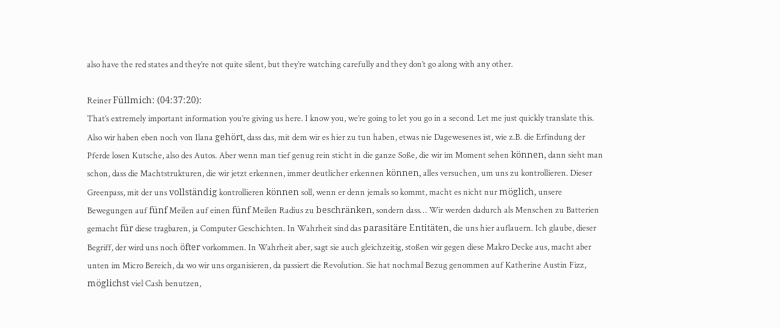also have the red states and they’re not quite silent, but they’re watching carefully and they don’t go along with any other.

Reiner Füllmich: (04:37:20):
That’s extremely important information you’re giving us here. I know you, we’re going to let you go in a second. Let me just quickly translate this.
Also wir haben eben noch von Ilana gehört, dass das, mit dem wir es hier zu tun haben, etwas nie Dagewesenes ist, wie z.B. die Erfindung der Pferde losen Kutsche, also des Autos. Aber wenn man tief genug rein sticht in die ganze Soße, die wir im Moment sehen können, dann sieht man schon, dass die Machtstrukturen, die wir jetzt erkennen, immer deutlicher erkennen können, alles versuchen, um uns zu kontrollieren. Dieser Greenpass, mit der uns vollständig kontrollieren können soll, wenn er denn jemals so kommt, macht es nicht nur möglich, unsere Bewegungen auf fünf Meilen auf einen fünf Meilen Radius zu beschränken, sondern dass… Wir werden dadurch als Menschen zu Batterien gemacht für diese tragbaren, ja Computer Geschichten. In Wahrheit sind das parasitäre Entitäten, die uns hier auflauern. Ich glaube, dieser Begriff, der wird uns noch öfter vorkommen. In Wahrheit aber, sagt sie auch gleichzeitig, stoßen wir gegen diese Makro Decke aus, macht aber unten im Micro Bereich, da wo wir uns organisieren, da passiert die Revolution. Sie hat nochmal Bezug genommen auf Katherine Austin Fizz, möglichst viel Cash benutzen,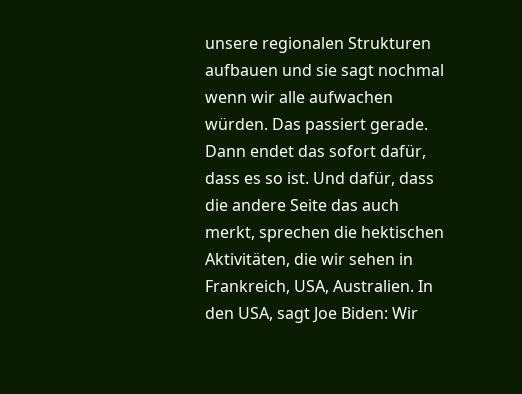unsere regionalen Strukturen aufbauen und sie sagt nochmal wenn wir alle aufwachen würden. Das passiert gerade. Dann endet das sofort dafür, dass es so ist. Und dafür, dass die andere Seite das auch merkt, sprechen die hektischen Aktivitäten, die wir sehen in Frankreich, USA, Australien. In den USA, sagt Joe Biden: Wir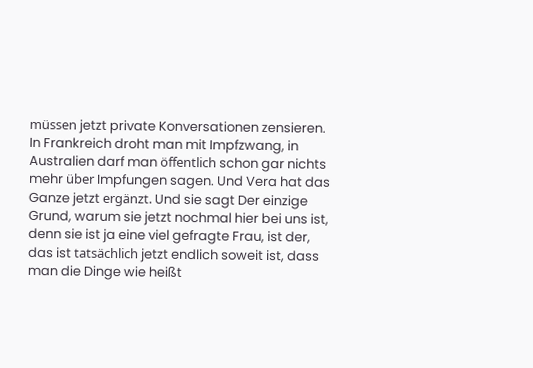müssen jetzt private Konversationen zensieren. In Frankreich droht man mit Impfzwang, in Australien darf man öffentlich schon gar nichts mehr über Impfungen sagen. Und Vera hat das Ganze jetzt ergänzt. Und sie sagt Der einzige Grund, warum sie jetzt nochmal hier bei uns ist, denn sie ist ja eine viel gefragte Frau, ist der, das ist tatsächlich jetzt endlich soweit ist, dass man die Dinge wie heißt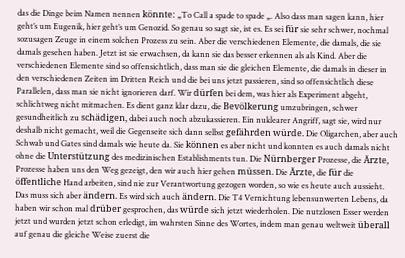das die Dinge beim Namen nennen könnte: „To Call a spade to spade „. Also dass man sagen kann, hier geht’s um Eugenik, hier geht’s um Genozid. So genau so sagt sie, ist es. Es sei für sie sehr schwer, nochmal sozusagen Zeuge in einem solchen Prozess zu sein. Aber die verschiedenen Elemente, die damals, die sie damals gesehen haben. Jetzt ist sie erwachsen, da kann sie das besser erkennen als als Kind. Aber die verschiedenen Elemente sind so offensichtlich, dass man sie die gleichen Elemente, die damals in dieser in den verschiedenen Zeiten im Dritten Reich und die bei uns jetzt passieren, sind so offensichtlich diese Parallelen, dass man sie nicht ignorieren darf. Wir dürfen bei dem, was hier als Experiment abgeht, schlichtweg nicht mitmachen. Es dient ganz klar dazu, die Bevölkerung umzubringen, schwer gesundheitlich zu schädigen, dabei auch noch abzukassieren. Ein nuklearer Angriff, sagt sie, wird nur deshalb nicht gemacht, weil die Gegenseite sich dann selbst gefährden würde. Die Oligarchen, aber auch Schwab und Gates sind damals wie heute da. Sie können es aber nicht und konnten es auch damals nicht ohne die Unterstützung des medizinischen Establishments tun. Die Nürnberger Prozesse, die Ärzte, Prozesse haben uns den Weg gezeigt, den wir auch hier gehen müssen. Die Ärzte, die für die öffentliche Hand arbeiten, sind nie zur Verantwortung gezogen worden, so wie es heute auch aussieht. Das muss sich aber ändern. Es wird sich auch ändern. Die T4 Vernichtung lebensunwerten Lebens, da haben wir schon mal drüber gesprochen, das würde sich jetzt wiederholen. Die nutzlosen Esser werden jetzt und wurden jetzt schon erledigt, im wahrsten Sinne des Wortes, indem man genau weltweit überall auf genau die gleiche Weise zuerst die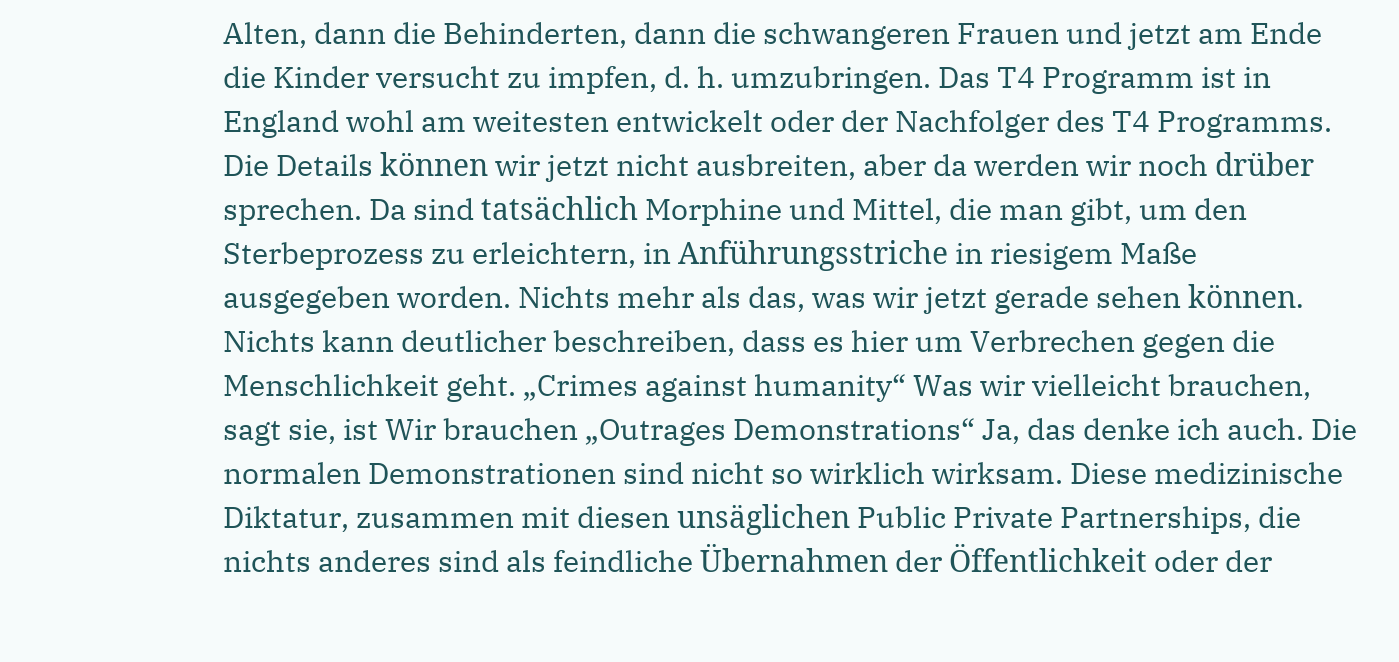Alten, dann die Behinderten, dann die schwangeren Frauen und jetzt am Ende die Kinder versucht zu impfen, d. h. umzubringen. Das T4 Programm ist in England wohl am weitesten entwickelt oder der Nachfolger des T4 Programms. Die Details können wir jetzt nicht ausbreiten, aber da werden wir noch drüber sprechen. Da sind tatsächlich Morphine und Mittel, die man gibt, um den Sterbeprozess zu erleichtern, in Anführungsstriche in riesigem Maße ausgegeben worden. Nichts mehr als das, was wir jetzt gerade sehen können. Nichts kann deutlicher beschreiben, dass es hier um Verbrechen gegen die Menschlichkeit geht. „Crimes against humanity“ Was wir vielleicht brauchen, sagt sie, ist Wir brauchen „Outrages Demonstrations“ Ja, das denke ich auch. Die normalen Demonstrationen sind nicht so wirklich wirksam. Diese medizinische Diktatur, zusammen mit diesen unsäglichen Public Private Partnerships, die nichts anderes sind als feindliche Übernahmen der Öffentlichkeit oder der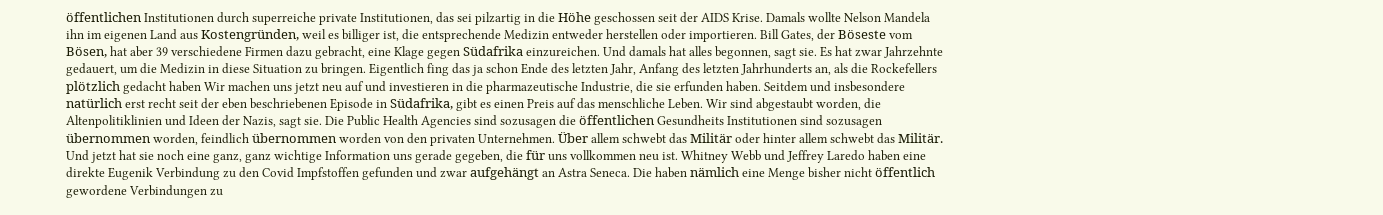öffentlichen Institutionen durch superreiche private Institutionen, das sei pilzartig in die Höhe geschossen seit der AIDS Krise. Damals wollte Nelson Mandela ihn im eigenen Land aus Kostengründen, weil es billiger ist, die entsprechende Medizin entweder herstellen oder importieren. Bill Gates, der Böseste vom Bösen, hat aber 39 verschiedene Firmen dazu gebracht, eine Klage gegen Südafrika einzureichen. Und damals hat alles begonnen, sagt sie. Es hat zwar Jahrzehnte gedauert, um die Medizin in diese Situation zu bringen. Eigentlich fing das ja schon Ende des letzten Jahr, Anfang des letzten Jahrhunderts an, als die Rockefellers plötzlich gedacht haben Wir machen uns jetzt neu auf und investieren in die pharmazeutische Industrie, die sie erfunden haben. Seitdem und insbesondere natürlich erst recht seit der eben beschriebenen Episode in Südafrika, gibt es einen Preis auf das menschliche Leben. Wir sind abgestaubt worden, die Altenpolitiklinien und Ideen der Nazis, sagt sie. Die Public Health Agencies sind sozusagen die öffentlichen Gesundheits Institutionen sind sozusagen übernommen worden, feindlich übernommen worden von den privaten Unternehmen. Über allem schwebt das Militär oder hinter allem schwebt das Militär.
Und jetzt hat sie noch eine ganz, ganz wichtige Information uns gerade gegeben, die für uns vollkommen neu ist. Whitney Webb und Jeffrey Laredo haben eine direkte Eugenik Verbindung zu den Covid Impfstoffen gefunden und zwar aufgehängt an Astra Seneca. Die haben nämlich eine Menge bisher nicht öffentlich gewordene Verbindungen zu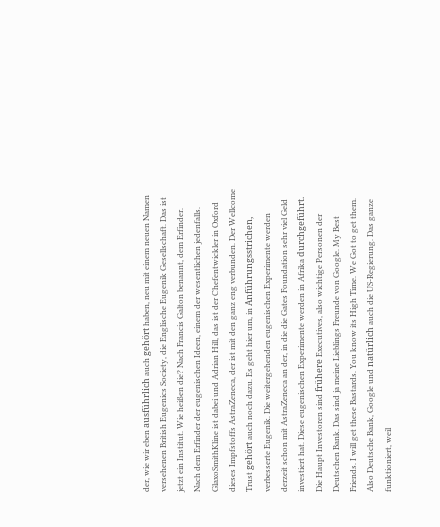der, wie wir eben ausführlich auch gehört haben, neu mit einem neuen Namen versehenen British Eugenics Society, die Englische Eugenik Gesellschaft. Das ist jetzt ein Institut. Wie heißen die? Nach Francis Galton benannt, dem Erfinder. Nach dem Erfinder der eugenischen Ideen, einem der wesentlichen jedenfalls. GlaxoSmithKline ist dabei und Adrian Hill, das ist der Chefentwickler in Oxford dieses Impfstoffs AstraZeneca, der ist mit den ganz eng verbunden. Der Wellcome Trust gehört auch noch dazu. Es geht hier um, in Anführungsstrichen, verbesserte Eugenik. Die weitergehenden eugenischen Experimente werden derzeit schon mit AstraZeneca an der, in die die Gates Foundation sehr viel Geld investiert hat. Diese eugenischen Experimente werden in Afrika durchgeführt. Die Haupt Investoren sind frühere Executives, also wichtige Personen der Deutschen Bank. Das sind ja meine Lieblings Freunde von Google. My Best Friends. I will get these Bastards. You know its High Time. We Got to get them. Also Deutsche Bank, Google und natürlich auch die US-Regierung. Das ganze funktioniert, weil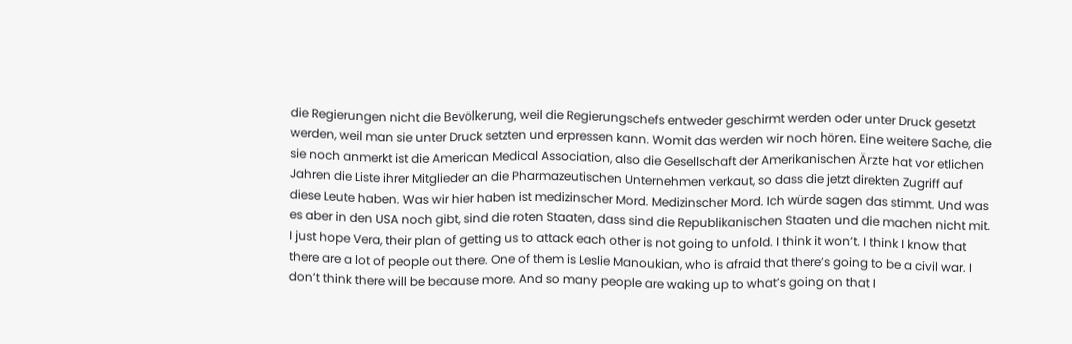die Regierungen nicht die Bevölkerung, weil die Regierungschefs entweder geschirmt werden oder unter Druck gesetzt werden, weil man sie unter Druck setzten und erpressen kann. Womit das werden wir noch hören. Eine weitere Sache, die sie noch anmerkt ist die American Medical Association, also die Gesellschaft der Amerikanischen Ärzte hat vor etlichen Jahren die Liste ihrer Mitglieder an die Pharmazeutischen Unternehmen verkaut, so dass die jetzt direkten Zugriff auf diese Leute haben. Was wir hier haben ist medizinscher Mord. Medizinscher Mord. Ich würde sagen das stimmt. Und was es aber in den USA noch gibt, sind die roten Staaten, dass sind die Republikanischen Staaten und die machen nicht mit.
I just hope Vera, their plan of getting us to attack each other is not going to unfold. I think it won’t. I think I know that there are a lot of people out there. One of them is Leslie Manoukian, who is afraid that there’s going to be a civil war. I don’t think there will be because more. And so many people are waking up to what’s going on that I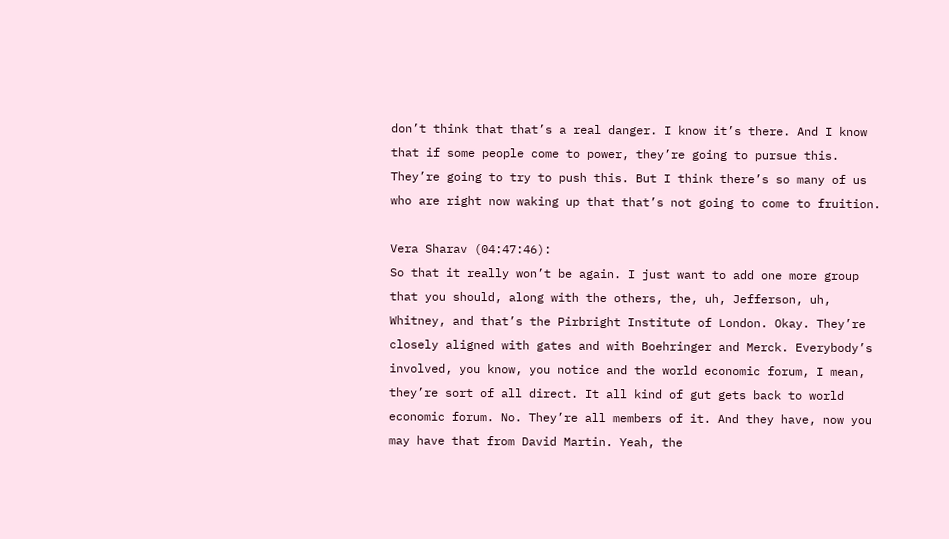don’t think that that’s a real danger. I know it’s there. And I know that if some people come to power, they’re going to pursue this. They’re going to try to push this. But I think there’s so many of us who are right now waking up that that’s not going to come to fruition.

Vera Sharav (04:47:46):
So that it really won’t be again. I just want to add one more group that you should, along with the others, the, uh, Jefferson, uh, Whitney, and that’s the Pirbright Institute of London. Okay. They’re closely aligned with gates and with Boehringer and Merck. Everybody’s involved, you know, you notice and the world economic forum, I mean, they’re sort of all direct. It all kind of gut gets back to world economic forum. No. They’re all members of it. And they have, now you may have that from David Martin. Yeah, the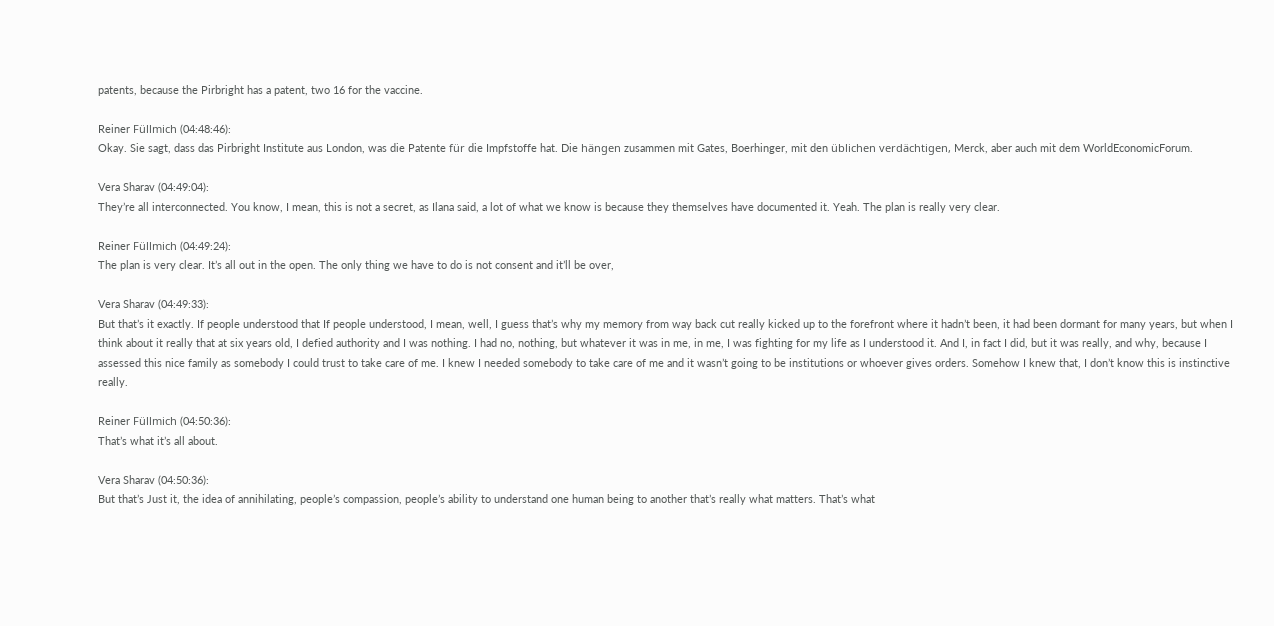patents, because the Pirbright has a patent, two 16 for the vaccine.

Reiner Füllmich (04:48:46):
Okay. Sie sagt, dass das Pirbright Institute aus London, was die Patente für die Impfstoffe hat. Die hängen zusammen mit Gates, Boerhinger, mit den üblichen verdächtigen, Merck, aber auch mit dem WorldEconomicForum.

Vera Sharav (04:49:04):
They’re all interconnected. You know, I mean, this is not a secret, as Ilana said, a lot of what we know is because they themselves have documented it. Yeah. The plan is really very clear.

Reiner Füllmich (04:49:24):
The plan is very clear. It’s all out in the open. The only thing we have to do is not consent and it’ll be over,

Vera Sharav (04:49:33):
But that’s it exactly. If people understood that If people understood, I mean, well, I guess that’s why my memory from way back cut really kicked up to the forefront where it hadn’t been, it had been dormant for many years, but when I think about it really that at six years old, I defied authority and I was nothing. I had no, nothing, but whatever it was in me, in me, I was fighting for my life as I understood it. And I, in fact I did, but it was really, and why, because I assessed this nice family as somebody I could trust to take care of me. I knew I needed somebody to take care of me and it wasn’t going to be institutions or whoever gives orders. Somehow I knew that, I don’t know this is instinctive really.

Reiner Füllmich (04:50:36):
That’s what it’s all about.

Vera Sharav (04:50:36):
But that’s Just it, the idea of annihilating, people’s compassion, people’s ability to understand one human being to another that’s really what matters. That’s what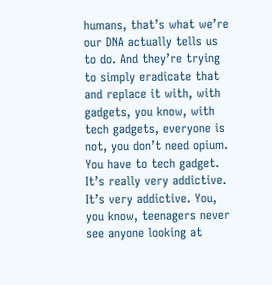humans, that’s what we’re our DNA actually tells us to do. And they’re trying to simply eradicate that and replace it with, with gadgets, you know, with tech gadgets, everyone is not, you don’t need opium. You have to tech gadget. It’s really very addictive. It’s very addictive. You, you know, teenagers never see anyone looking at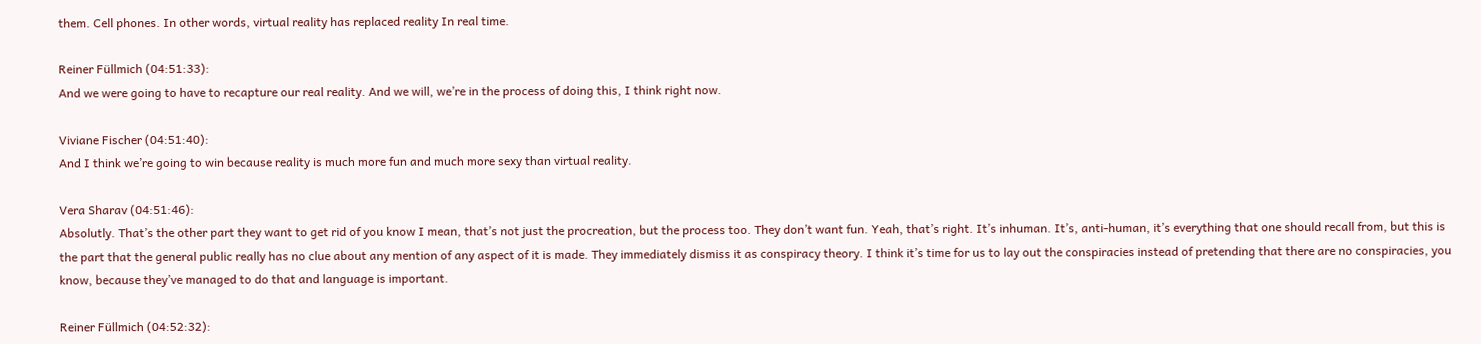them. Cell phones. In other words, virtual reality has replaced reality In real time.

Reiner Füllmich (04:51:33):
And we were going to have to recapture our real reality. And we will, we’re in the process of doing this, I think right now.

Viviane Fischer (04:51:40):
And I think we’re going to win because reality is much more fun and much more sexy than virtual reality.

Vera Sharav (04:51:46):
Absolutly. That’s the other part they want to get rid of you know I mean, that’s not just the procreation, but the process too. They don’t want fun. Yeah, that’s right. It’s inhuman. It’s, anti-human, it’s everything that one should recall from, but this is the part that the general public really has no clue about any mention of any aspect of it is made. They immediately dismiss it as conspiracy theory. I think it’s time for us to lay out the conspiracies instead of pretending that there are no conspiracies, you know, because they’ve managed to do that and language is important.

Reiner Füllmich (04:52:32):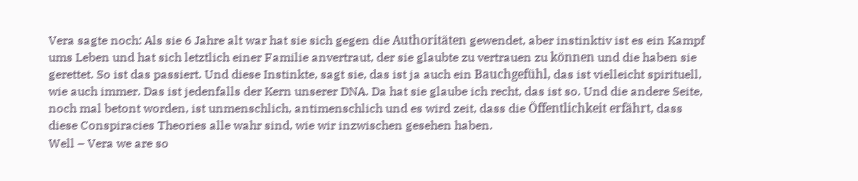Vera sagte noch: Als sie 6 Jahre alt war hat sie sich gegen die Authoritäten gewendet, aber instinktiv ist es ein Kampf ums Leben und hat sich letztlich einer Familie anvertraut, der sie glaubte zu vertrauen zu können und die haben sie gerettet. So ist das passiert. Und diese Instinkte, sagt sie, das ist ja auch ein Bauchgefühl, das ist vielleicht spirituell, wie auch immer. Das ist jedenfalls der Kern unserer DNA. Da hat sie glaube ich recht, das ist so. Und die andere Seite, noch mal betont worden, ist unmenschlich, antimenschlich und es wird zeit, dass die Öffentlichkeit erfährt, dass diese Conspiracies Theories alle wahr sind, wie wir inzwischen gesehen haben.
Well – Vera we are so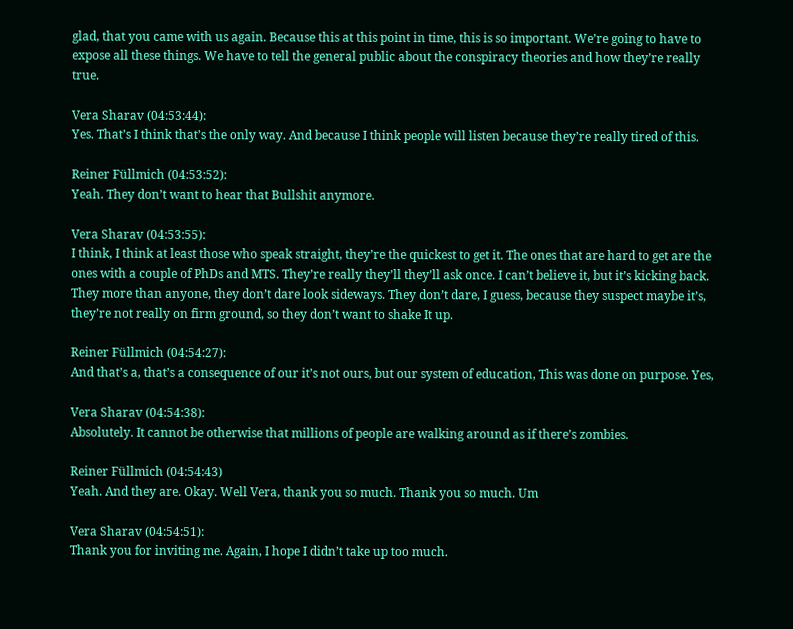glad, that you came with us again. Because this at this point in time, this is so important. We’re going to have to expose all these things. We have to tell the general public about the conspiracy theories and how they’re really true.

Vera Sharav (04:53:44):
Yes. That’s I think that’s the only way. And because I think people will listen because they’re really tired of this.

Reiner Füllmich (04:53:52):
Yeah. They don’t want to hear that Bullshit anymore.

Vera Sharav (04:53:55):
I think, I think at least those who speak straight, they’re the quickest to get it. The ones that are hard to get are the ones with a couple of PhDs and MTS. They’re really they’ll they’ll ask once. I can’t believe it, but it’s kicking back. They more than anyone, they don’t dare look sideways. They don’t dare, I guess, because they suspect maybe it’s, they’re not really on firm ground, so they don’t want to shake It up.

Reiner Füllmich (04:54:27):
And that’s a, that’s a consequence of our it’s not ours, but our system of education, This was done on purpose. Yes,

Vera Sharav (04:54:38):
Absolutely. It cannot be otherwise that millions of people are walking around as if there’s zombies.

Reiner Füllmich (04:54:43)
Yeah. And they are. Okay. Well Vera, thank you so much. Thank you so much. Um

Vera Sharav (04:54:51):
Thank you for inviting me. Again, I hope I didn’t take up too much.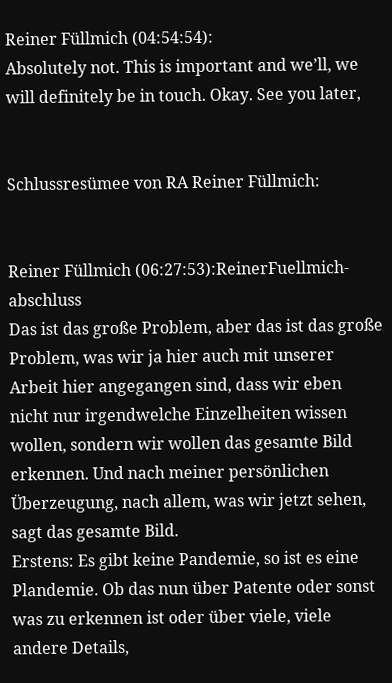Reiner Füllmich (04:54:54):
Absolutely not. This is important and we’ll, we will definitely be in touch. Okay. See you later,


Schlussresümee von RA Reiner Füllmich:


Reiner Füllmich (06:27:53):ReinerFuellmich-abschluss
Das ist das große Problem, aber das ist das große Problem, was wir ja hier auch mit unserer Arbeit hier angegangen sind, dass wir eben nicht nur irgendwelche Einzelheiten wissen wollen, sondern wir wollen das gesamte Bild erkennen. Und nach meiner persönlichen Überzeugung, nach allem, was wir jetzt sehen, sagt das gesamte Bild.
Erstens: Es gibt keine Pandemie, so ist es eine Plandemie. Ob das nun über Patente oder sonst was zu erkennen ist oder über viele, viele andere Details,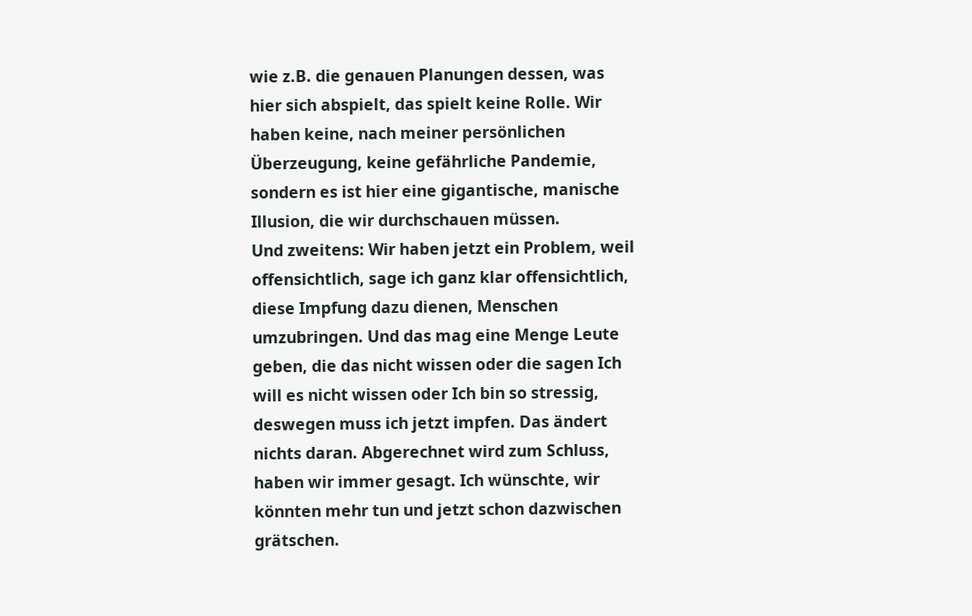wie z.B. die genauen Planungen dessen, was hier sich abspielt, das spielt keine Rolle. Wir haben keine, nach meiner persönlichen Überzeugung, keine gefährliche Pandemie, sondern es ist hier eine gigantische, manische Illusion, die wir durchschauen müssen.
Und zweitens: Wir haben jetzt ein Problem, weil offensichtlich, sage ich ganz klar offensichtlich, diese Impfung dazu dienen, Menschen umzubringen. Und das mag eine Menge Leute geben, die das nicht wissen oder die sagen Ich will es nicht wissen oder Ich bin so stressig, deswegen muss ich jetzt impfen. Das ändert nichts daran. Abgerechnet wird zum Schluss, haben wir immer gesagt. Ich wünschte, wir könnten mehr tun und jetzt schon dazwischen grätschen.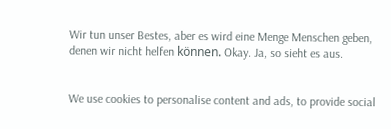Wir tun unser Bestes, aber es wird eine Menge Menschen geben, denen wir nicht helfen können. Okay. Ja, so sieht es aus.


We use cookies to personalise content and ads, to provide social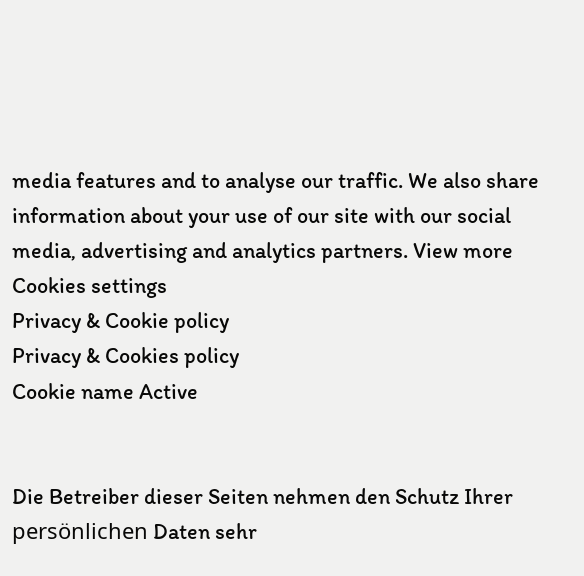media features and to analyse our traffic. We also share information about your use of our site with our social media, advertising and analytics partners. View more
Cookies settings
Privacy & Cookie policy
Privacy & Cookies policy
Cookie name Active


Die Betreiber dieser Seiten nehmen den Schutz Ihrer persönlichen Daten sehr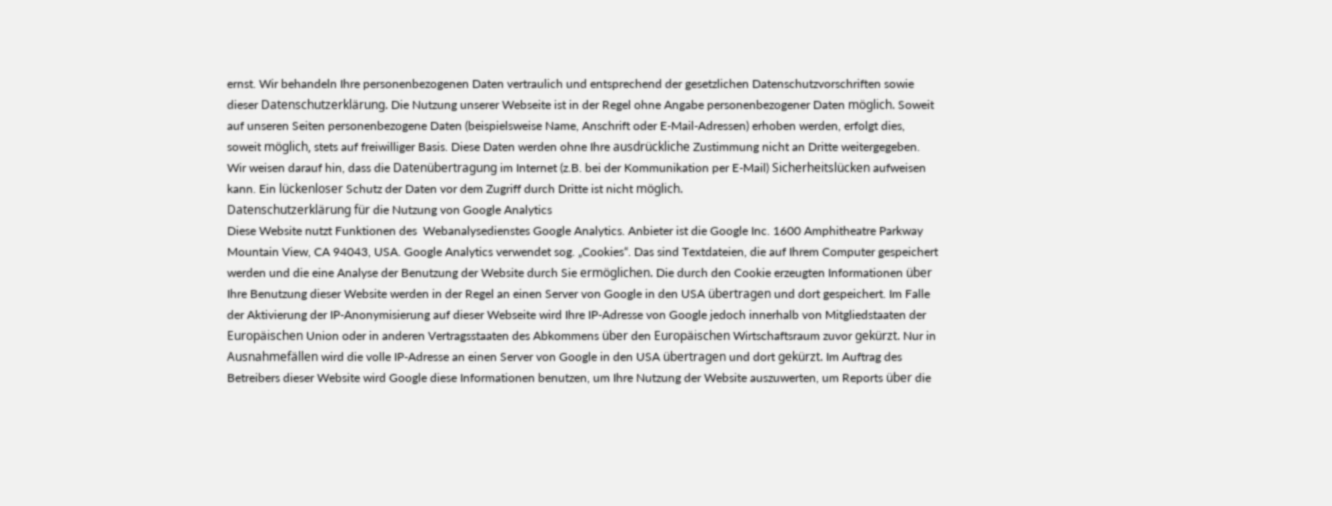ernst. Wir behandeln Ihre personenbezogenen Daten vertraulich und entsprechend der gesetzlichen Datenschutzvorschriften sowie dieser Datenschutzerklärung. Die Nutzung unserer Webseite ist in der Regel ohne Angabe personenbezogener Daten möglich. Soweit auf unseren Seiten personenbezogene Daten (beispielsweise Name, Anschrift oder E-Mail-Adressen) erhoben werden, erfolgt dies, soweit möglich, stets auf freiwilliger Basis. Diese Daten werden ohne Ihre ausdrückliche Zustimmung nicht an Dritte weitergegeben. Wir weisen darauf hin, dass die Datenübertragung im Internet (z.B. bei der Kommunikation per E-Mail) Sicherheitslücken aufweisen kann. Ein lückenloser Schutz der Daten vor dem Zugriff durch Dritte ist nicht möglich.
Datenschutzerklärung für die Nutzung von Google Analytics
Diese Website nutzt Funktionen des  Webanalysedienstes Google Analytics. Anbieter ist die Google Inc. 1600 Amphitheatre Parkway Mountain View, CA 94043, USA. Google Analytics verwendet sog. „Cookies“. Das sind Textdateien, die auf Ihrem Computer gespeichert werden und die eine Analyse der Benutzung der Website durch Sie ermöglichen. Die durch den Cookie erzeugten Informationen über Ihre Benutzung dieser Website werden in der Regel an einen Server von Google in den USA übertragen und dort gespeichert. Im Falle der Aktivierung der IP-Anonymisierung auf dieser Webseite wird Ihre IP-Adresse von Google jedoch innerhalb von Mitgliedstaaten der Europäischen Union oder in anderen Vertragsstaaten des Abkommens über den Europäischen Wirtschaftsraum zuvor gekürzt. Nur in Ausnahmefällen wird die volle IP-Adresse an einen Server von Google in den USA übertragen und dort gekürzt. Im Auftrag des Betreibers dieser Website wird Google diese Informationen benutzen, um Ihre Nutzung der Website auszuwerten, um Reports über die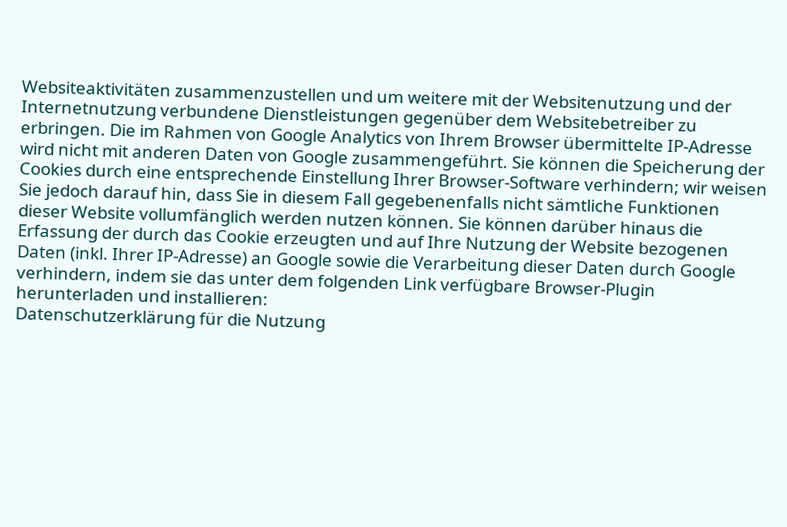Websiteaktivitäten zusammenzustellen und um weitere mit der Websitenutzung und der Internetnutzung verbundene Dienstleistungen gegenüber dem Websitebetreiber zu erbringen. Die im Rahmen von Google Analytics von Ihrem Browser übermittelte IP-Adresse wird nicht mit anderen Daten von Google zusammengeführt. Sie können die Speicherung der Cookies durch eine entsprechende Einstellung Ihrer Browser-Software verhindern; wir weisen Sie jedoch darauf hin, dass Sie in diesem Fall gegebenenfalls nicht sämtliche Funktionen dieser Website vollumfänglich werden nutzen können. Sie können darüber hinaus die Erfassung der durch das Cookie erzeugten und auf Ihre Nutzung der Website bezogenen Daten (inkl. Ihrer IP-Adresse) an Google sowie die Verarbeitung dieser Daten durch Google verhindern, indem sie das unter dem folgenden Link verfügbare Browser-Plugin herunterladen und installieren:
Datenschutzerklärung für die Nutzung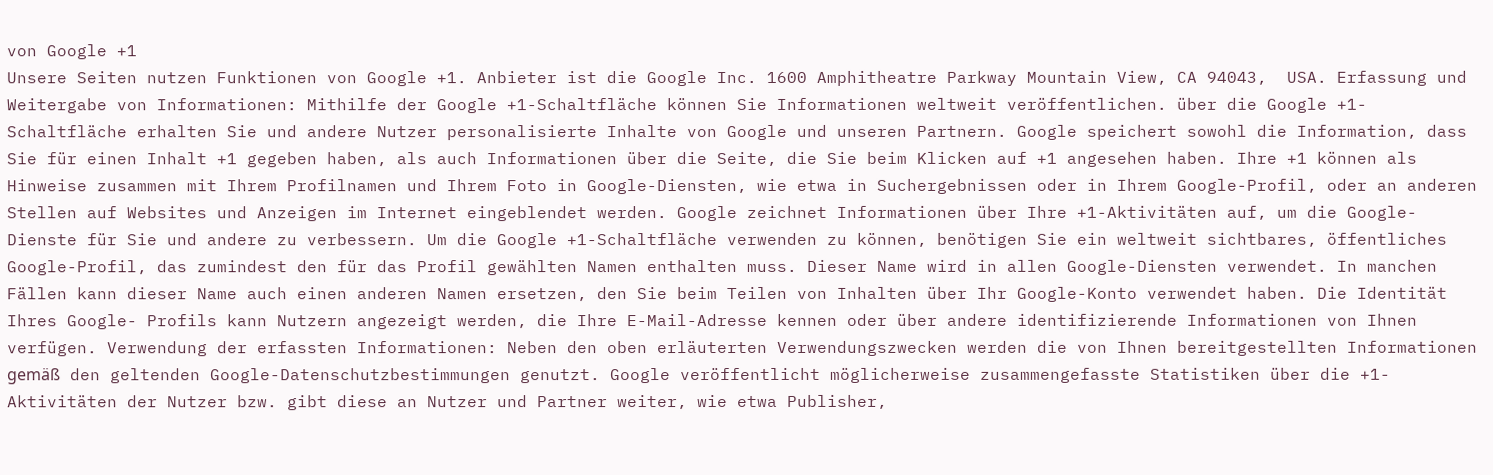von Google +1
Unsere Seiten nutzen Funktionen von Google +1. Anbieter ist die Google Inc. 1600 Amphitheatre Parkway Mountain View, CA 94043,  USA. Erfassung und Weitergabe von Informationen: Mithilfe der Google +1-Schaltfläche können Sie Informationen weltweit veröffentlichen. über die Google +1-Schaltfläche erhalten Sie und andere Nutzer personalisierte Inhalte von Google und unseren Partnern. Google speichert sowohl die Information, dass Sie für einen Inhalt +1 gegeben haben, als auch Informationen über die Seite, die Sie beim Klicken auf +1 angesehen haben. Ihre +1 können als Hinweise zusammen mit Ihrem Profilnamen und Ihrem Foto in Google-Diensten, wie etwa in Suchergebnissen oder in Ihrem Google-Profil, oder an anderen Stellen auf Websites und Anzeigen im Internet eingeblendet werden. Google zeichnet Informationen über Ihre +1-Aktivitäten auf, um die Google-Dienste für Sie und andere zu verbessern. Um die Google +1-Schaltfläche verwenden zu können, benötigen Sie ein weltweit sichtbares, öffentliches Google-Profil, das zumindest den für das Profil gewählten Namen enthalten muss. Dieser Name wird in allen Google-Diensten verwendet. In manchen Fällen kann dieser Name auch einen anderen Namen ersetzen, den Sie beim Teilen von Inhalten über Ihr Google-Konto verwendet haben. Die Identität Ihres Google- Profils kann Nutzern angezeigt werden, die Ihre E-Mail-Adresse kennen oder über andere identifizierende Informationen von Ihnen verfügen. Verwendung der erfassten Informationen: Neben den oben erläuterten Verwendungszwecken werden die von Ihnen bereitgestellten Informationen gemäß den geltenden Google-Datenschutzbestimmungen genutzt. Google veröffentlicht möglicherweise zusammengefasste Statistiken über die +1-Aktivitäten der Nutzer bzw. gibt diese an Nutzer und Partner weiter, wie etwa Publisher,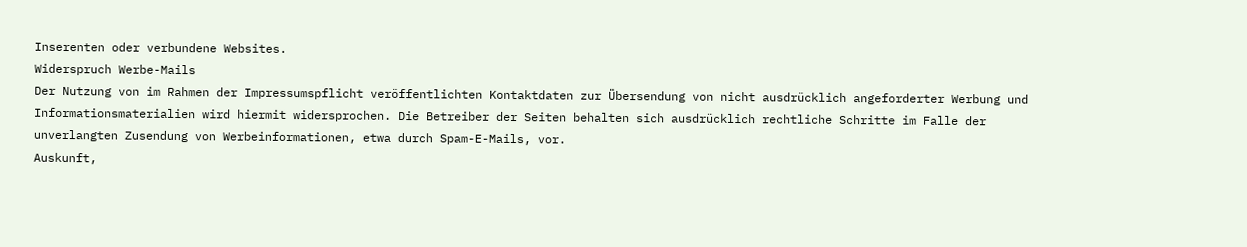Inserenten oder verbundene Websites.
Widerspruch Werbe-Mails
Der Nutzung von im Rahmen der Impressumspflicht veröffentlichten Kontaktdaten zur Übersendung von nicht ausdrücklich angeforderter Werbung und Informationsmaterialien wird hiermit widersprochen. Die Betreiber der Seiten behalten sich ausdrücklich rechtliche Schritte im Falle der unverlangten Zusendung von Werbeinformationen, etwa durch Spam-E-Mails, vor.
Auskunft,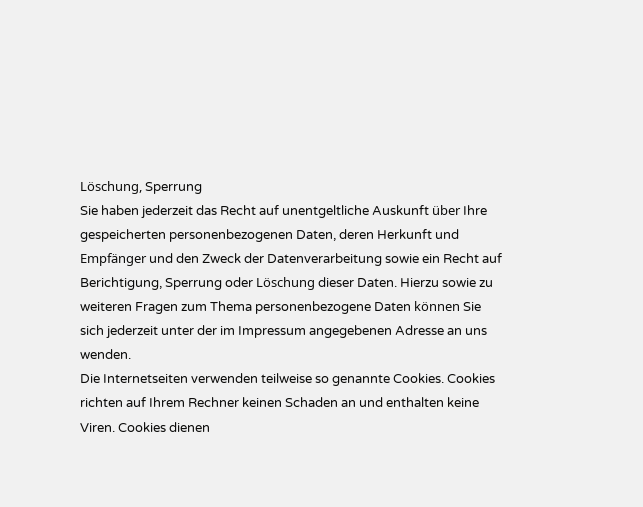Löschung, Sperrung
Sie haben jederzeit das Recht auf unentgeltliche Auskunft über Ihre gespeicherten personenbezogenen Daten, deren Herkunft und Empfänger und den Zweck der Datenverarbeitung sowie ein Recht auf Berichtigung, Sperrung oder Löschung dieser Daten. Hierzu sowie zu weiteren Fragen zum Thema personenbezogene Daten können Sie sich jederzeit unter der im Impressum angegebenen Adresse an uns wenden.
Die Internetseiten verwenden teilweise so genannte Cookies. Cookies richten auf Ihrem Rechner keinen Schaden an und enthalten keine Viren. Cookies dienen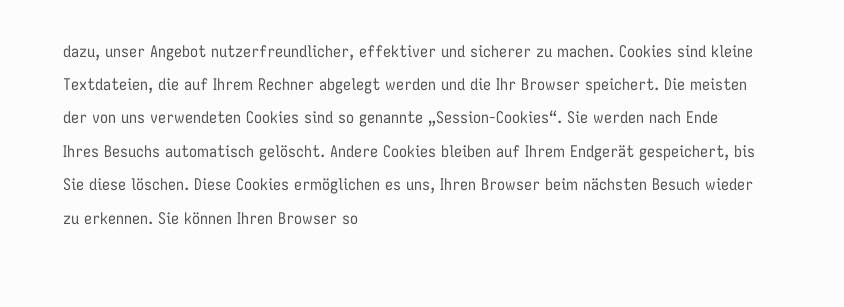dazu, unser Angebot nutzerfreundlicher, effektiver und sicherer zu machen. Cookies sind kleine Textdateien, die auf Ihrem Rechner abgelegt werden und die Ihr Browser speichert. Die meisten der von uns verwendeten Cookies sind so genannte „Session-Cookies“. Sie werden nach Ende Ihres Besuchs automatisch gelöscht. Andere Cookies bleiben auf Ihrem Endgerät gespeichert, bis Sie diese löschen. Diese Cookies ermöglichen es uns, Ihren Browser beim nächsten Besuch wieder zu erkennen. Sie können Ihren Browser so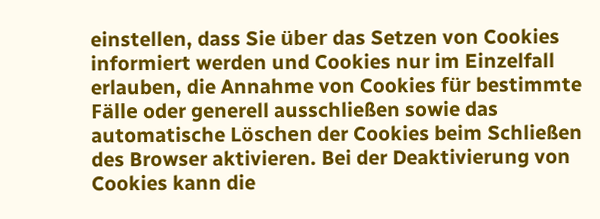einstellen, dass Sie über das Setzen von Cookies informiert werden und Cookies nur im Einzelfall erlauben, die Annahme von Cookies für bestimmte Fälle oder generell ausschließen sowie das automatische Löschen der Cookies beim Schließen des Browser aktivieren. Bei der Deaktivierung von Cookies kann die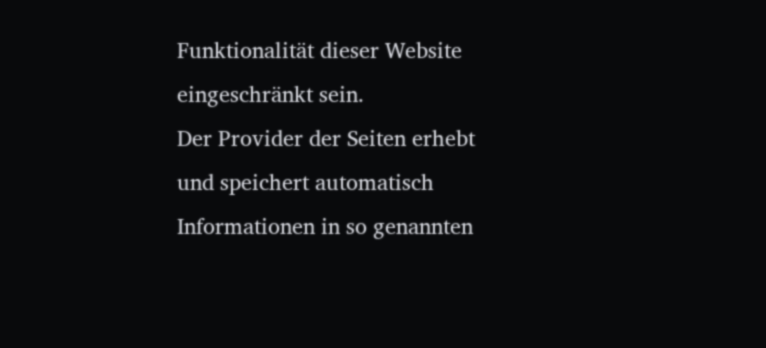Funktionalität dieser Website eingeschränkt sein.
Der Provider der Seiten erhebt und speichert automatisch Informationen in so genannten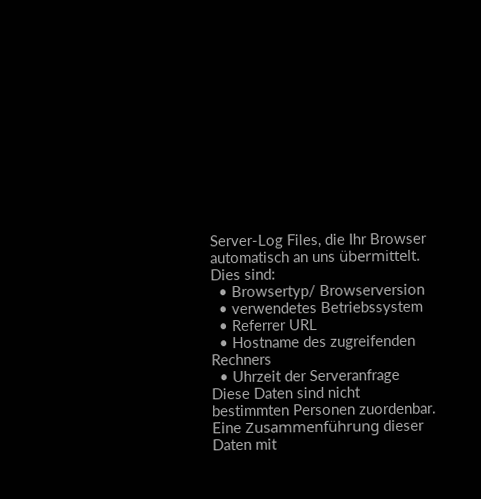Server-Log Files, die Ihr Browser automatisch an uns übermittelt. Dies sind:
  • Browsertyp/ Browserversion
  • verwendetes Betriebssystem
  • Referrer URL
  • Hostname des zugreifenden Rechners
  • Uhrzeit der Serveranfrage
Diese Daten sind nicht bestimmten Personen zuordenbar. Eine Zusammenführung dieser Daten mit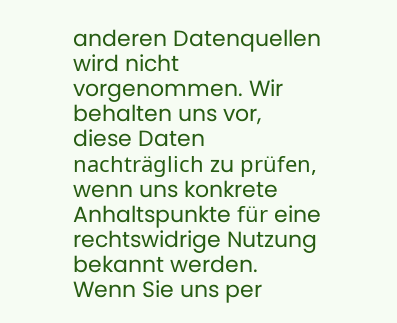anderen Datenquellen wird nicht vorgenommen. Wir behalten uns vor, diese Daten nachträglich zu prüfen, wenn uns konkrete Anhaltspunkte für eine rechtswidrige Nutzung bekannt werden.
Wenn Sie uns per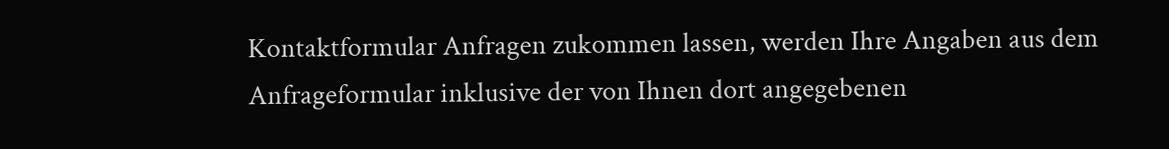Kontaktformular Anfragen zukommen lassen, werden Ihre Angaben aus dem Anfrageformular inklusive der von Ihnen dort angegebenen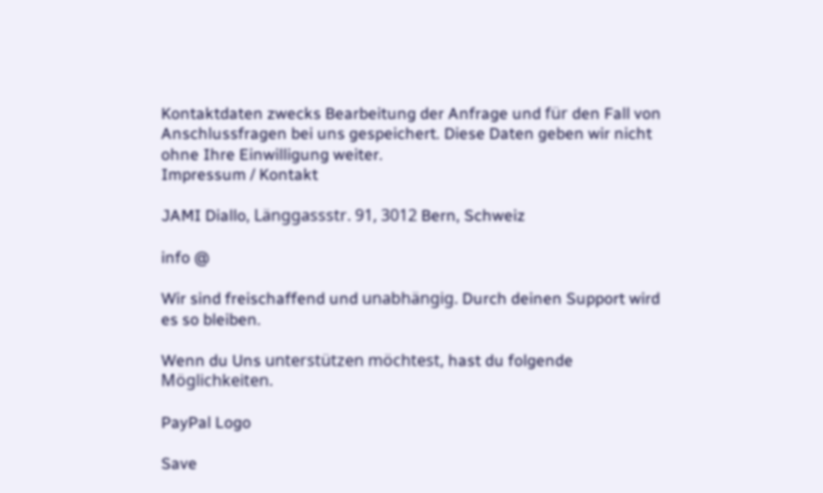Kontaktdaten zwecks Bearbeitung der Anfrage und für den Fall von Anschlussfragen bei uns gespeichert. Diese Daten geben wir nicht ohne Ihre Einwilligung weiter.
Impressum / Kontakt

JAMI Diallo, Länggassstr. 91, 3012 Bern, Schweiz

info @

Wir sind freischaffend und unabhängig. Durch deinen Support wird es so bleiben.

Wenn du Uns unterstützen möchtest, hast du folgende Möglichkeiten.

PayPal Logo

Save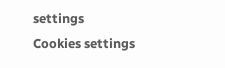settings
Cookies settings